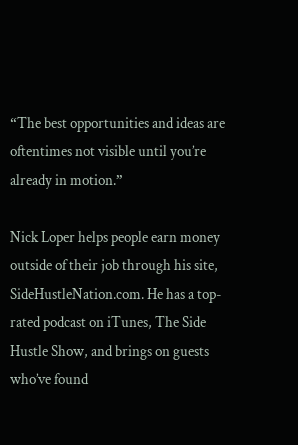“The best opportunities and ideas are oftentimes not visible until you’re already in motion.”

Nick Loper helps people earn money outside of their job through his site, SideHustleNation.com. He has a top-rated podcast on iTunes, The Side Hustle Show, and brings on guests who’ve found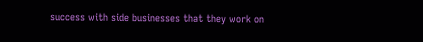success with side businesses that they work on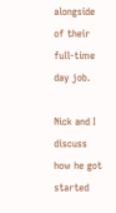alongside of their full-time day job.

Nick and I discuss how he got started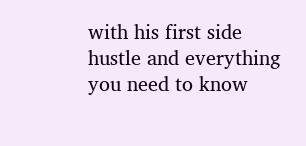with his first side hustle and everything you need to know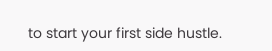to start your first side hustle.